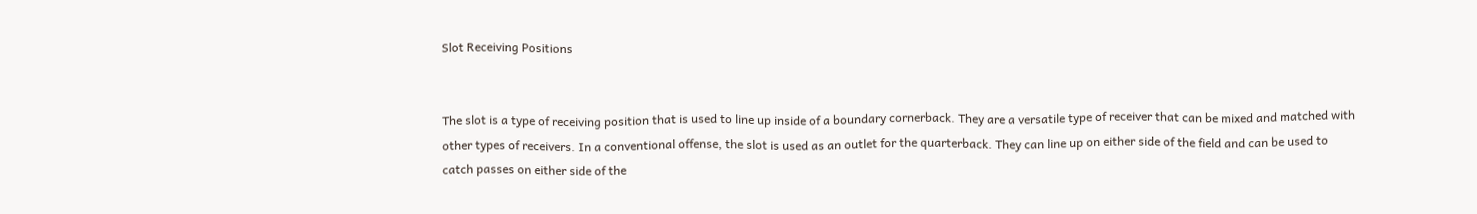Slot Receiving Positions


The slot is a type of receiving position that is used to line up inside of a boundary cornerback. They are a versatile type of receiver that can be mixed and matched with other types of receivers. In a conventional offense, the slot is used as an outlet for the quarterback. They can line up on either side of the field and can be used to catch passes on either side of the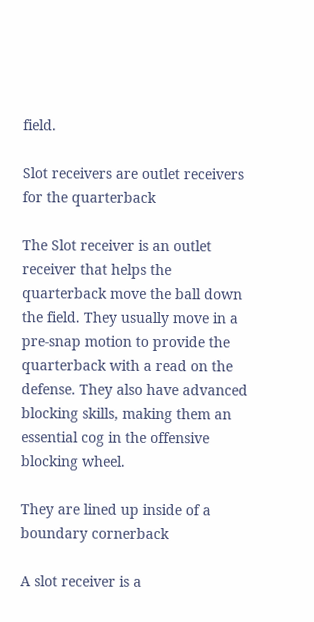field.

Slot receivers are outlet receivers for the quarterback

The Slot receiver is an outlet receiver that helps the quarterback move the ball down the field. They usually move in a pre-snap motion to provide the quarterback with a read on the defense. They also have advanced blocking skills, making them an essential cog in the offensive blocking wheel.

They are lined up inside of a boundary cornerback

A slot receiver is a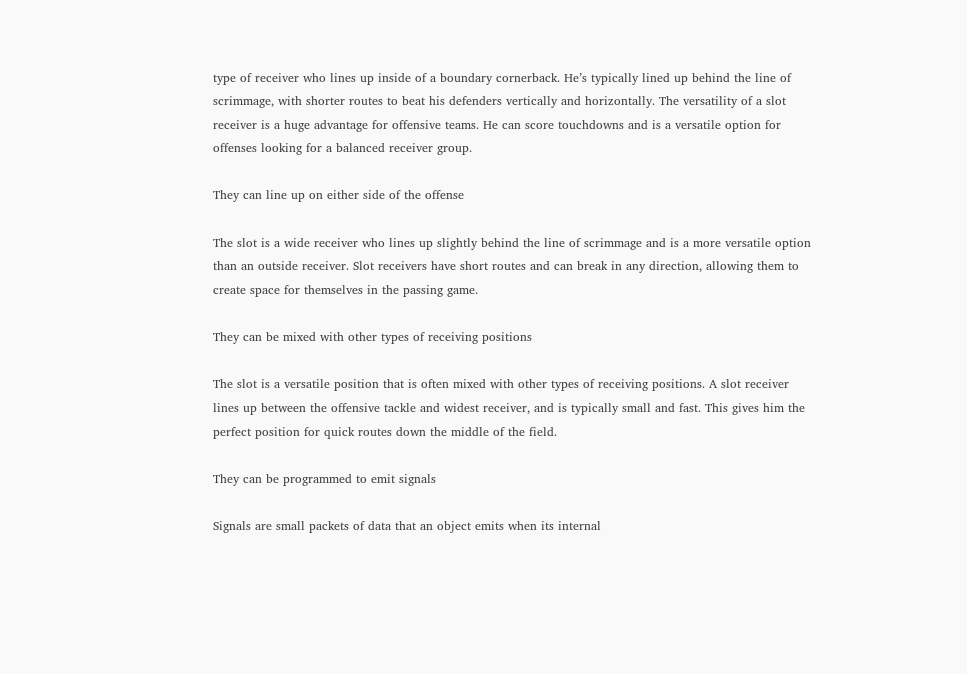type of receiver who lines up inside of a boundary cornerback. He’s typically lined up behind the line of scrimmage, with shorter routes to beat his defenders vertically and horizontally. The versatility of a slot receiver is a huge advantage for offensive teams. He can score touchdowns and is a versatile option for offenses looking for a balanced receiver group.

They can line up on either side of the offense

The slot is a wide receiver who lines up slightly behind the line of scrimmage and is a more versatile option than an outside receiver. Slot receivers have short routes and can break in any direction, allowing them to create space for themselves in the passing game.

They can be mixed with other types of receiving positions

The slot is a versatile position that is often mixed with other types of receiving positions. A slot receiver lines up between the offensive tackle and widest receiver, and is typically small and fast. This gives him the perfect position for quick routes down the middle of the field.

They can be programmed to emit signals

Signals are small packets of data that an object emits when its internal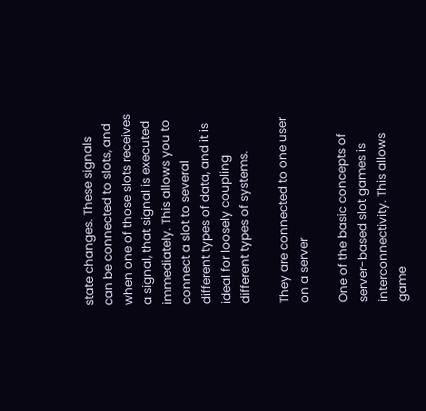state changes. These signals can be connected to slots, and when one of those slots receives a signal, that signal is executed immediately. This allows you to connect a slot to several different types of data, and it is ideal for loosely coupling different types of systems.

They are connected to one user on a server

One of the basic concepts of server-based slot games is interconnectivity. This allows game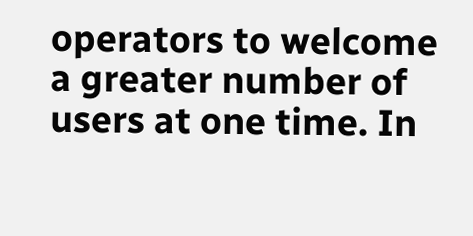operators to welcome a greater number of users at one time. In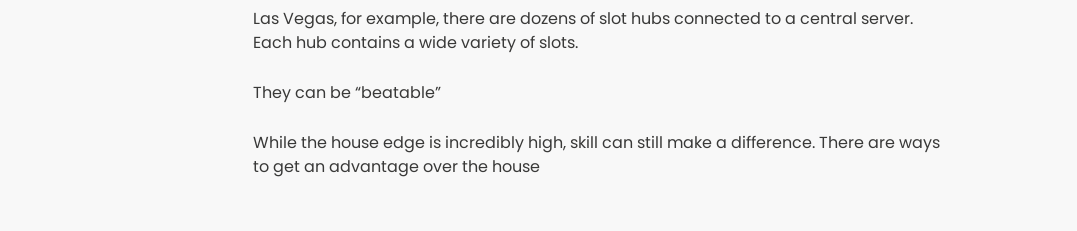Las Vegas, for example, there are dozens of slot hubs connected to a central server. Each hub contains a wide variety of slots.

They can be “beatable”

While the house edge is incredibly high, skill can still make a difference. There are ways to get an advantage over the house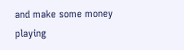and make some money playing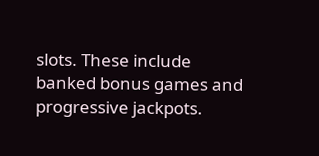slots. These include banked bonus games and progressive jackpots.